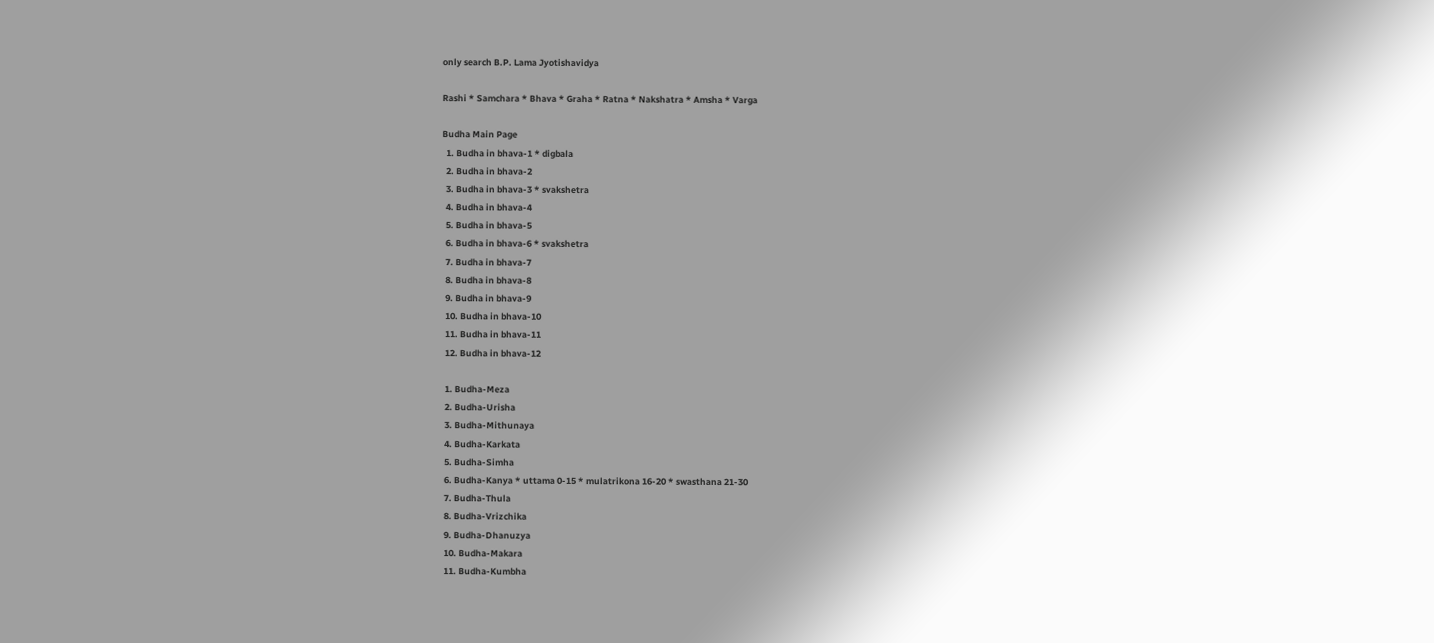only search B.P. Lama Jyotishavidya

Rashi * Samchara * Bhava * Graha * Ratna * Nakshatra * Amsha * Varga

Budha Main Page
  1. Budha in bhava-1 * digbala
  2. Budha in bhava-2
  3. Budha in bhava-3 * svakshetra
  4. Budha in bhava-4
  5. Budha in bhava-5
  6. Budha in bhava-6 * svakshetra
  7. Budha in bhava-7
  8. Budha in bhava-8
  9. Budha in bhava-9
  10. Budha in bhava-10
  11. Budha in bhava-11
  12. Budha in bhava-12

  1. Budha-Meza
  2. Budha-Urisha
  3. Budha-Mithunaya
  4. Budha-Karkata
  5. Budha-Simha
  6. Budha-Kanya * uttama 0-15 * mulatrikona 16-20 * swasthana 21-30
  7. Budha-Thula
  8. Budha-Vrizchika
  9. Budha-Dhanuzya
  10. Budha-Makara
  11. Budha-Kumbha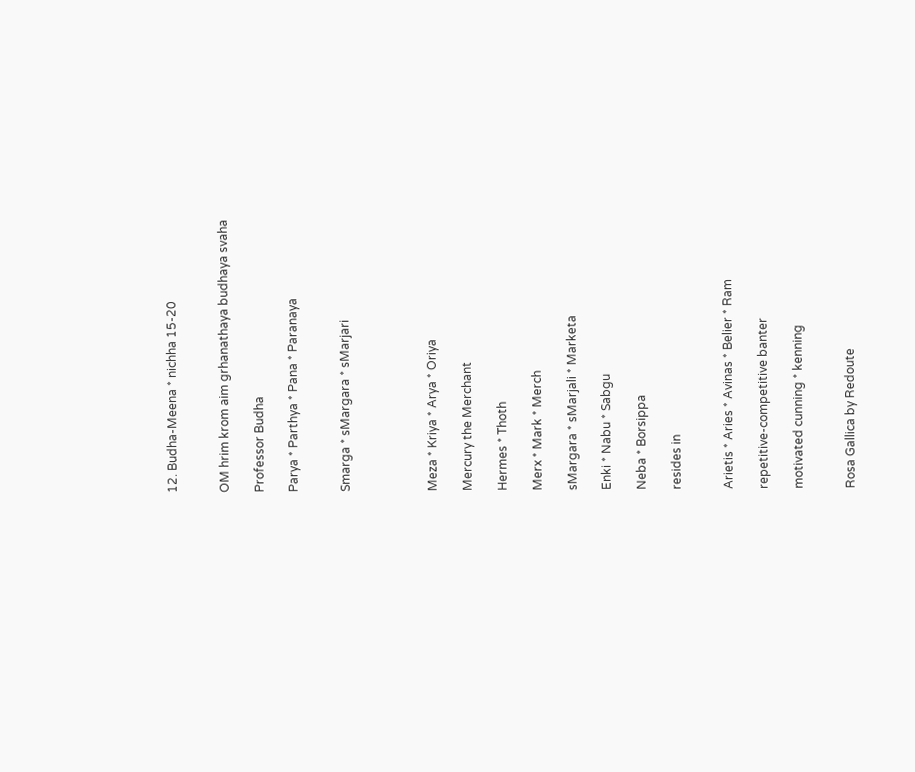12. Budha-Meena * nichha 15-20


OM hrim krom aim grhanathaya budhaya svaha

Professor Budha

Parya * Parthya * Pana * Paranaya


Smarga * sMargara * sMarjari




Meza * Kriya * Arya * Oriya

Mercury the Merchant

Hermes * Thoth

Merx * Mark * Merch

sMargara * sMarjali * Marketa

Enki * Nabu * Sabgu

Neba * Borsippa

resides in


Arietis * Aries * Avinas * Belier * Ram

repetitive-competitive banter

motivated cunning * kenning


Rosa Gallica by Redoute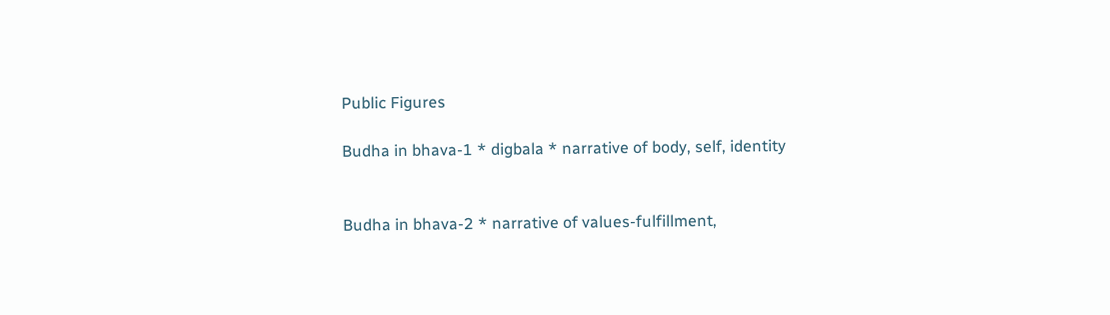Public Figures

Budha in bhava-1 * digbala * narrative of body, self, identity


Budha in bhava-2 * narrative of values-fulfillment,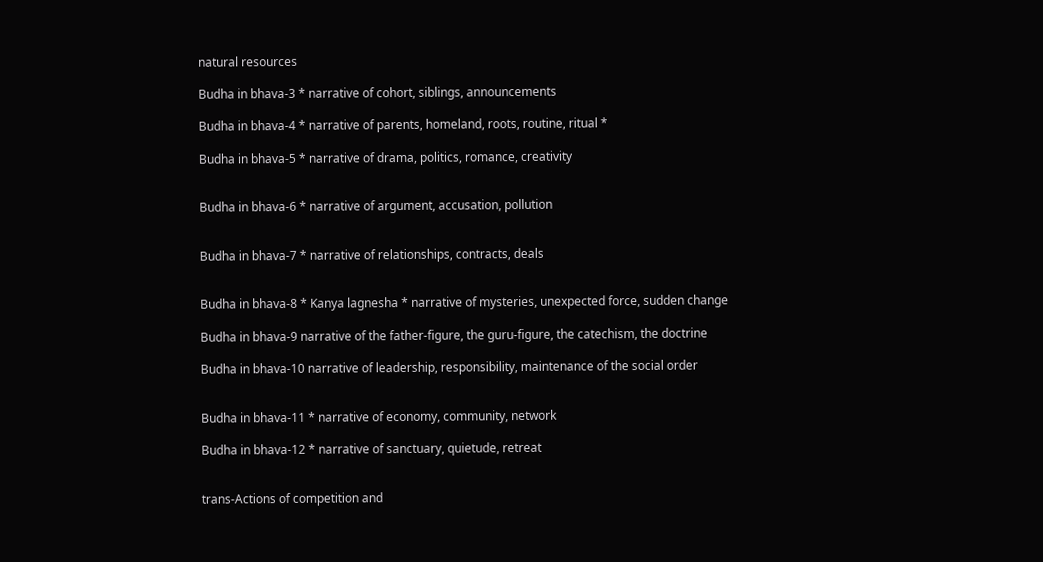natural resources

Budha in bhava-3 * narrative of cohort, siblings, announcements

Budha in bhava-4 * narrative of parents, homeland, roots, routine, ritual *

Budha in bhava-5 * narrative of drama, politics, romance, creativity


Budha in bhava-6 * narrative of argument, accusation, pollution


Budha in bhava-7 * narrative of relationships, contracts, deals


Budha in bhava-8 * Kanya lagnesha * narrative of mysteries, unexpected force, sudden change

Budha in bhava-9 narrative of the father-figure, the guru-figure, the catechism, the doctrine

Budha in bhava-10 narrative of leadership, responsibility, maintenance of the social order


Budha in bhava-11 * narrative of economy, community, network

Budha in bhava-12 * narrative of sanctuary, quietude, retreat


trans-Actions of competition and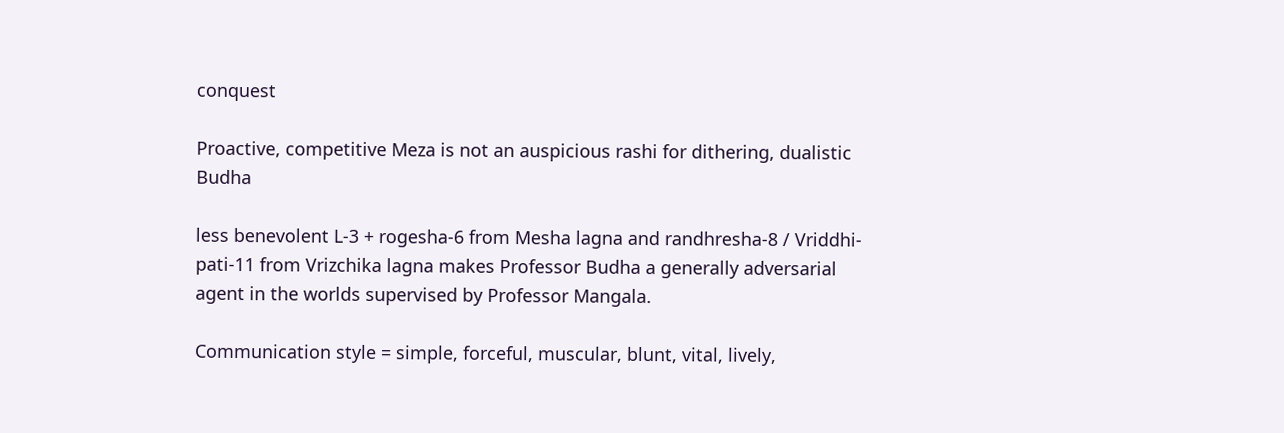conquest

Proactive, competitive Meza is not an auspicious rashi for dithering, dualistic Budha

less benevolent L-3 + rogesha-6 from Mesha lagna and randhresha-8 / Vriddhi-pati-11 from Vrizchika lagna makes Professor Budha a generally adversarial agent in the worlds supervised by Professor Mangala.

Communication style = simple, forceful, muscular, blunt, vital, lively,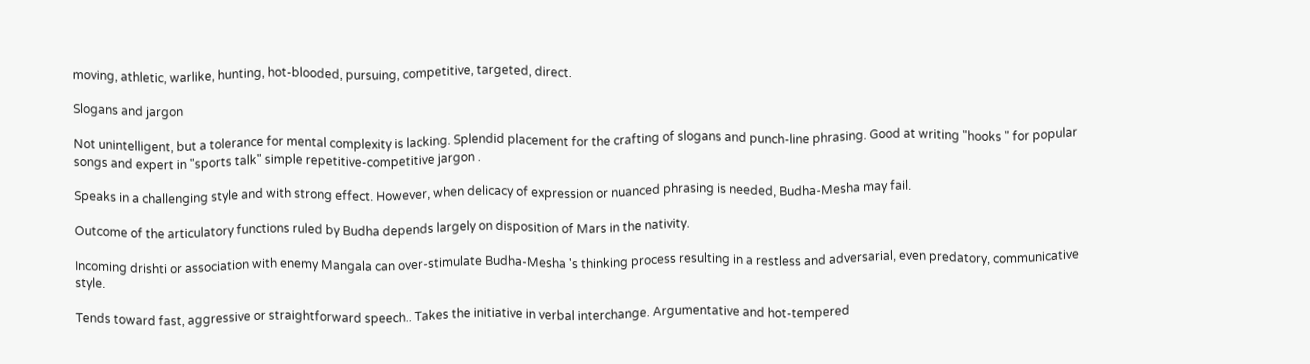moving, athletic, warlike, hunting, hot-blooded, pursuing, competitive, targeted, direct.

Slogans and jargon

Not unintelligent, but a tolerance for mental complexity is lacking. Splendid placement for the crafting of slogans and punch-line phrasing. Good at writing "hooks " for popular songs and expert in "sports talk" simple repetitive-competitive jargon .

Speaks in a challenging style and with strong effect. However, when delicacy of expression or nuanced phrasing is needed, Budha-Mesha may fail.

Outcome of the articulatory functions ruled by Budha depends largely on disposition of Mars in the nativity.

Incoming drishti or association with enemy Mangala can over-stimulate Budha-Mesha 's thinking process resulting in a restless and adversarial, even predatory, communicative style.

Tends toward fast, aggressive or straightforward speech.. Takes the initiative in verbal interchange. Argumentative and hot-tempered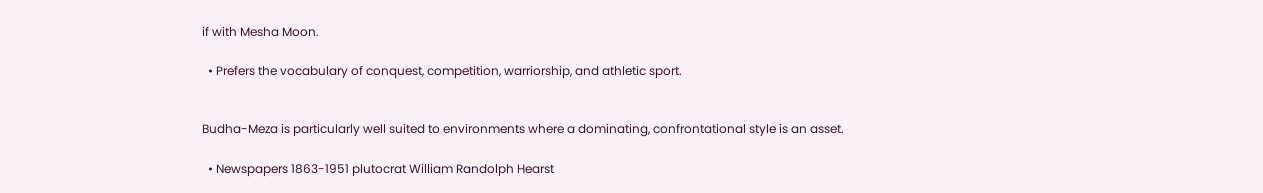if with Mesha Moon.

  • Prefers the vocabulary of conquest, competition, warriorship, and athletic sport.


Budha-Meza is particularly well suited to environments where a dominating, confrontational style is an asset.

  • Newspapers 1863-1951 plutocrat William Randolph Hearst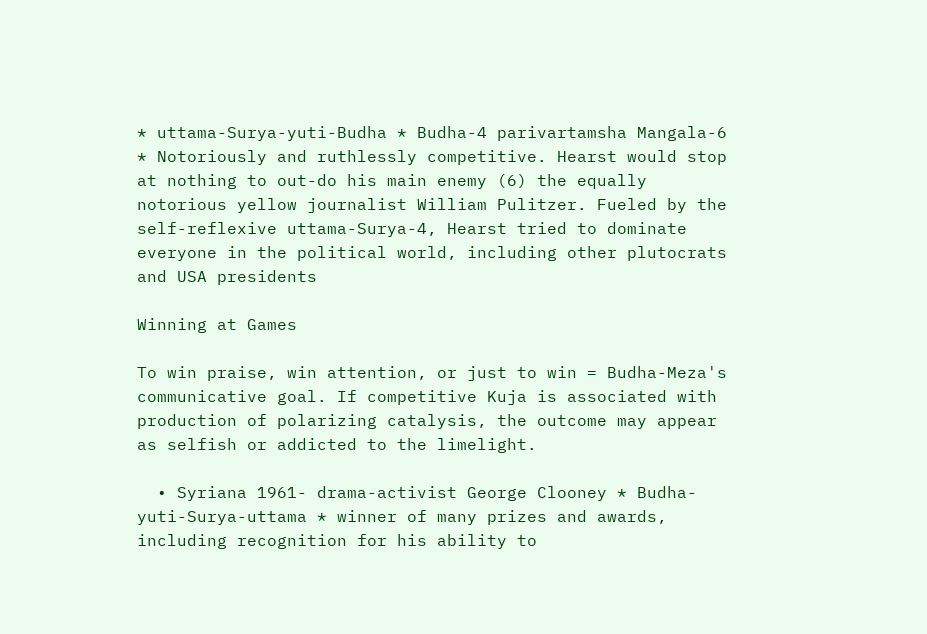* uttama-Surya-yuti-Budha * Budha-4 parivartamsha Mangala-6 * Notoriously and ruthlessly competitive. Hearst would stop at nothing to out-do his main enemy (6) the equally notorious yellow journalist William Pulitzer. Fueled by the self-reflexive uttama-Surya-4, Hearst tried to dominate everyone in the political world, including other plutocrats and USA presidents

Winning at Games

To win praise, win attention, or just to win = Budha-Meza's communicative goal. If competitive Kuja is associated with production of polarizing catalysis, the outcome may appear as selfish or addicted to the limelight.

  • Syriana 1961- drama-activist George Clooney * Budha-yuti-Surya-uttama * winner of many prizes and awards, including recognition for his ability to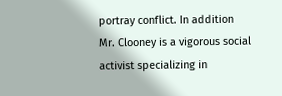portray conflict. In addition Mr. Clooney is a vigorous social activist specializing in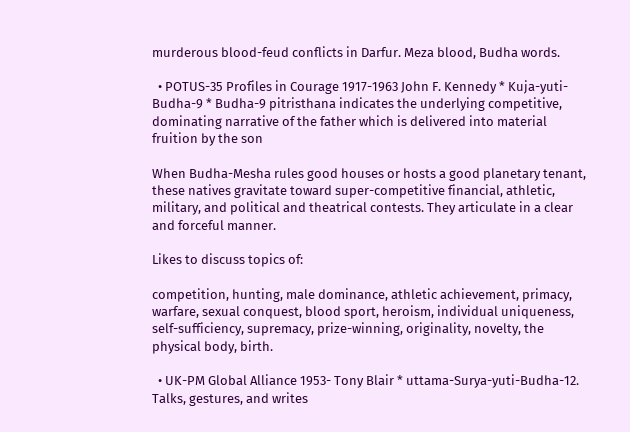murderous blood-feud conflicts in Darfur. Meza blood, Budha words.

  • POTUS-35 Profiles in Courage 1917-1963 John F. Kennedy * Kuja-yuti-Budha-9 * Budha-9 pitristhana indicates the underlying competitive, dominating narrative of the father which is delivered into material fruition by the son

When Budha-Mesha rules good houses or hosts a good planetary tenant, these natives gravitate toward super-competitive financial, athletic, military, and political and theatrical contests. They articulate in a clear and forceful manner.

Likes to discuss topics of:

competition, hunting, male dominance, athletic achievement, primacy, warfare, sexual conquest, blood sport, heroism, individual uniqueness, self-sufficiency, supremacy, prize-winning, originality, novelty, the physical body, birth.

  • UK-PM Global Alliance 1953- Tony Blair * uttama-Surya-yuti-Budha-12. Talks, gestures, and writes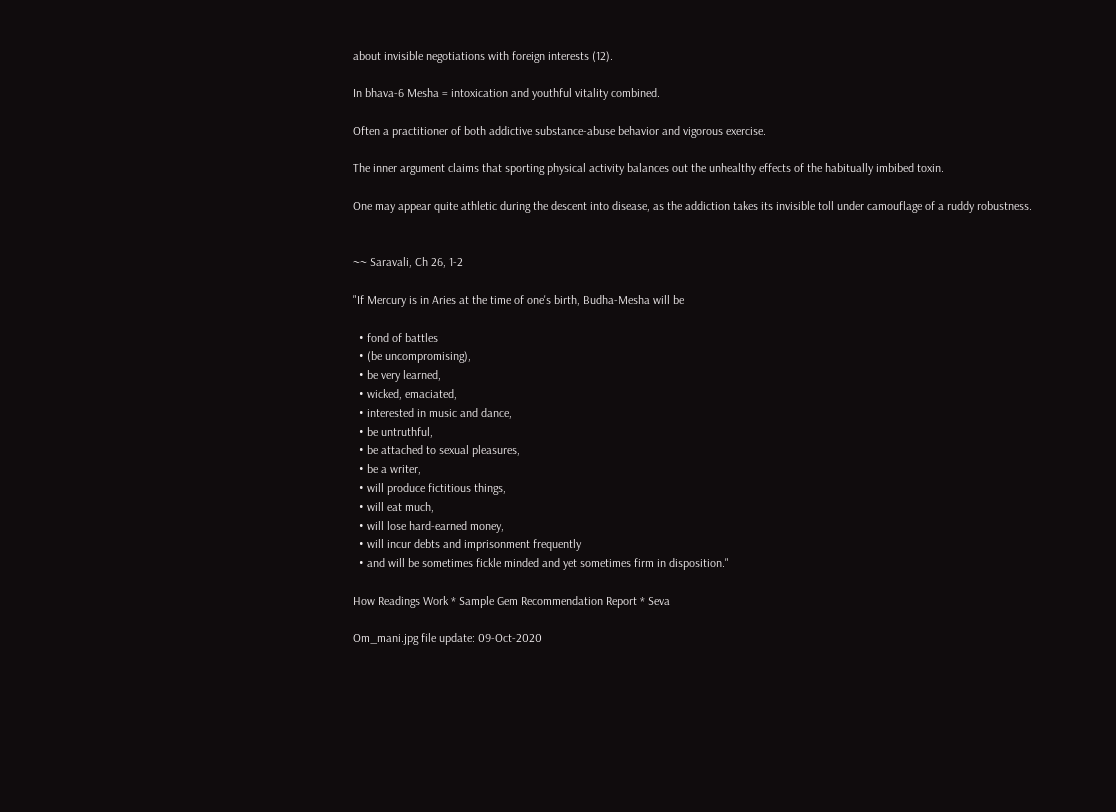about invisible negotiations with foreign interests (12).

In bhava-6 Mesha = intoxication and youthful vitality combined.

Often a practitioner of both addictive substance-abuse behavior and vigorous exercise.

The inner argument claims that sporting physical activity balances out the unhealthy effects of the habitually imbibed toxin.

One may appear quite athletic during the descent into disease, as the addiction takes its invisible toll under camouflage of a ruddy robustness.


~~ Saravali, Ch 26, 1-2

"If Mercury is in Aries at the time of one's birth, Budha-Mesha will be

  • fond of battles
  • (be uncompromising),
  • be very learned,
  • wicked, emaciated,
  • interested in music and dance,
  • be untruthful,
  • be attached to sexual pleasures,
  • be a writer,
  • will produce fictitious things,
  • will eat much,
  • will lose hard-earned money,
  • will incur debts and imprisonment frequently
  • and will be sometimes fickle minded and yet sometimes firm in disposition."

How Readings Work * Sample Gem Recommendation Report * Seva

Om_mani.jpg file update: 09-Oct-2020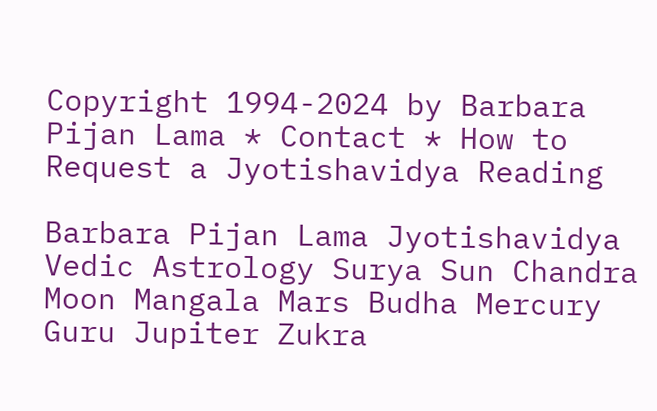Copyright 1994-2024 by Barbara Pijan Lama * Contact * How to Request a Jyotishavidya Reading

Barbara Pijan Lama Jyotishavidya Vedic Astrology Surya Sun Chandra Moon Mangala Mars Budha Mercury Guru Jupiter Zukra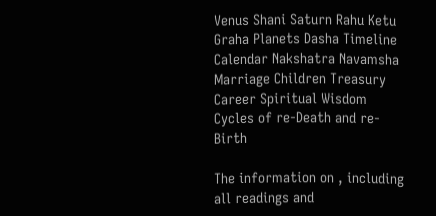Venus Shani Saturn Rahu Ketu Graha Planets Dasha Timeline Calendar Nakshatra Navamsha Marriage Children Treasury Career Spiritual Wisdom Cycles of re-Death and re-Birth

The information on , including all readings and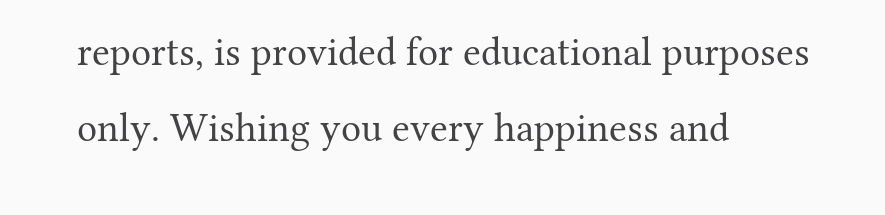reports, is provided for educational purposes only. Wishing you every happiness and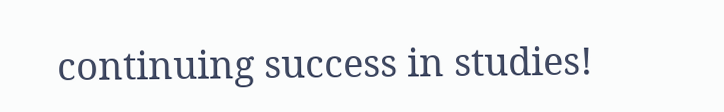continuing success in studies!